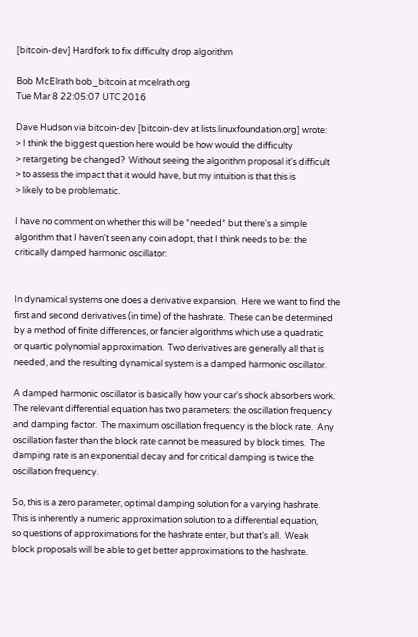[bitcoin-dev] Hardfork to fix difficulty drop algorithm

Bob McElrath bob_bitcoin at mcelrath.org
Tue Mar 8 22:05:07 UTC 2016

Dave Hudson via bitcoin-dev [bitcoin-dev at lists.linuxfoundation.org] wrote:
> I think the biggest question here would be how would the difficulty
> retargeting be changed?  Without seeing the algorithm proposal it's difficult
> to assess the impact that it would have, but my intuition is that this is
> likely to be problematic.

I have no comment on whether this will be *needed* but there's a simple
algorithm that I haven't seen any coin adopt, that I think needs to be: the
critically damped harmonic oscillator:


In dynamical systems one does a derivative expansion.  Here we want to find the
first and second derivatives (in time) of the hashrate.  These can be determined
by a method of finite differences, or fancier algorithms which use a quadratic
or quartic polynomial approximation.  Two derivatives are generally all that is
needed, and the resulting dynamical system is a damped harmonic oscillator.

A damped harmonic oscillator is basically how your car's shock absorbers work.
The relevant differential equation has two parameters: the oscillation frequency
and damping factor.  The maximum oscillation frequency is the block rate.  Any
oscillation faster than the block rate cannot be measured by block times.  The
damping rate is an exponential decay and for critical damping is twice the
oscillation frequency.

So, this is a zero parameter, optimal damping solution for a varying hashrate.
This is inherently a numeric approximation solution to a differential equation,
so questions of approximations for the hashrate enter, but that's all.  Weak
block proposals will be able to get better approximations to the hashrate.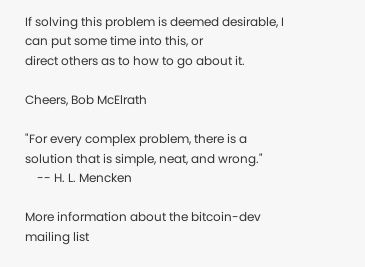If solving this problem is deemed desirable, I can put some time into this, or
direct others as to how to go about it.

Cheers, Bob McElrath

"For every complex problem, there is a solution that is simple, neat, and wrong."
    -- H. L. Mencken

More information about the bitcoin-dev mailing list